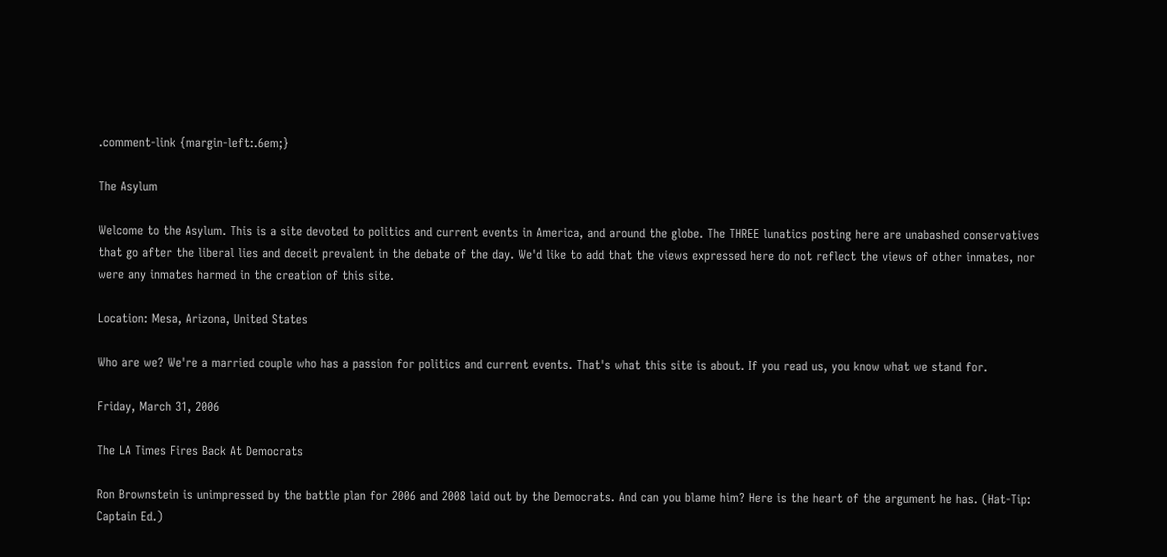.comment-link {margin-left:.6em;}

The Asylum

Welcome to the Asylum. This is a site devoted to politics and current events in America, and around the globe. The THREE lunatics posting here are unabashed conservatives that go after the liberal lies and deceit prevalent in the debate of the day. We'd like to add that the views expressed here do not reflect the views of other inmates, nor were any inmates harmed in the creation of this site.

Location: Mesa, Arizona, United States

Who are we? We're a married couple who has a passion for politics and current events. That's what this site is about. If you read us, you know what we stand for.

Friday, March 31, 2006

The LA Times Fires Back At Democrats

Ron Brownstein is unimpressed by the battle plan for 2006 and 2008 laid out by the Democrats. And can you blame him? Here is the heart of the argument he has. (Hat-Tip: Captain Ed.)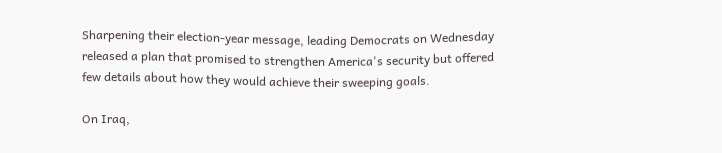Sharpening their election-year message, leading Democrats on Wednesday released a plan that promised to strengthen America's security but offered few details about how they would achieve their sweeping goals.

On Iraq,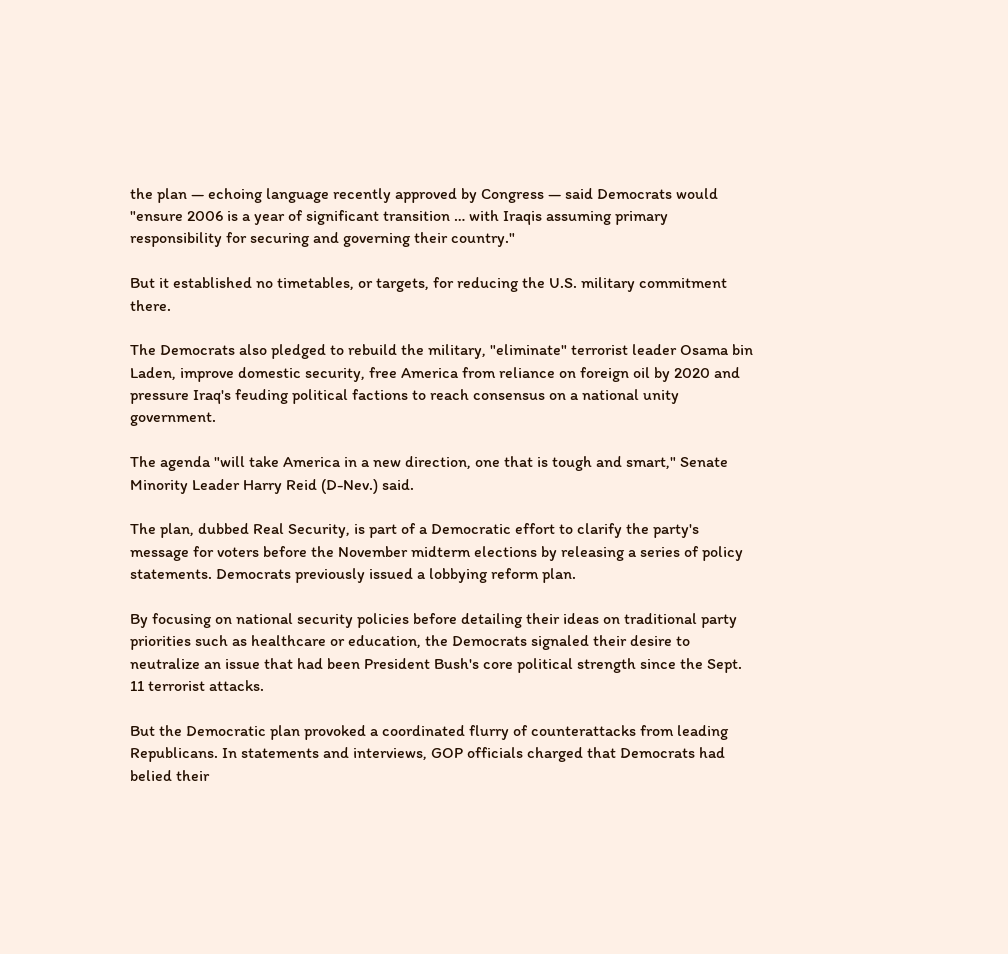the plan — echoing language recently approved by Congress — said Democrats would "ensure 2006 is a year of significant transition … with Iraqis assuming primary responsibility for securing and governing their country."

But it established no timetables, or targets, for reducing the U.S. military commitment there.

The Democrats also pledged to rebuild the military, "eliminate" terrorist leader Osama bin Laden, improve domestic security, free America from reliance on foreign oil by 2020 and pressure Iraq's feuding political factions to reach consensus on a national unity government.

The agenda "will take America in a new direction, one that is tough and smart," Senate Minority Leader Harry Reid (D-Nev.) said.

The plan, dubbed Real Security, is part of a Democratic effort to clarify the party's message for voters before the November midterm elections by releasing a series of policy statements. Democrats previously issued a lobbying reform plan.

By focusing on national security policies before detailing their ideas on traditional party priorities such as healthcare or education, the Democrats signaled their desire to neutralize an issue that had been President Bush's core political strength since the Sept. 11 terrorist attacks.

But the Democratic plan provoked a coordinated flurry of counterattacks from leading Republicans. In statements and interviews, GOP officials charged that Democrats had belied their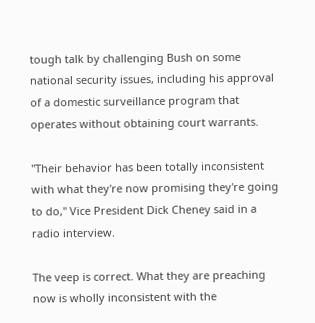tough talk by challenging Bush on some national security issues, including his approval of a domestic surveillance program that operates without obtaining court warrants.

"Their behavior has been totally inconsistent with what they're now promising they're going to do," Vice President Dick Cheney said in a radio interview.

The veep is correct. What they are preaching now is wholly inconsistent with the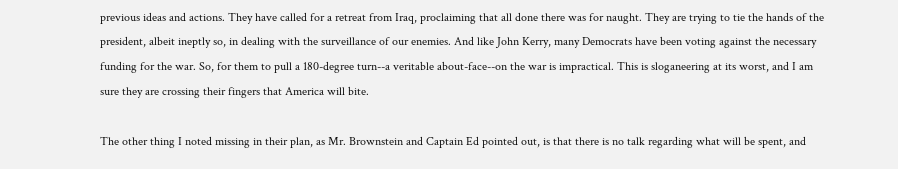previous ideas and actions. They have called for a retreat from Iraq, proclaiming that all done there was for naught. They are trying to tie the hands of the president, albeit ineptly so, in dealing with the surveillance of our enemies. And like John Kerry, many Democrats have been voting against the necessary funding for the war. So, for them to pull a 180-degree turn--a veritable about-face--on the war is impractical. This is sloganeering at its worst, and I am sure they are crossing their fingers that America will bite.

The other thing I noted missing in their plan, as Mr. Brownstein and Captain Ed pointed out, is that there is no talk regarding what will be spent, and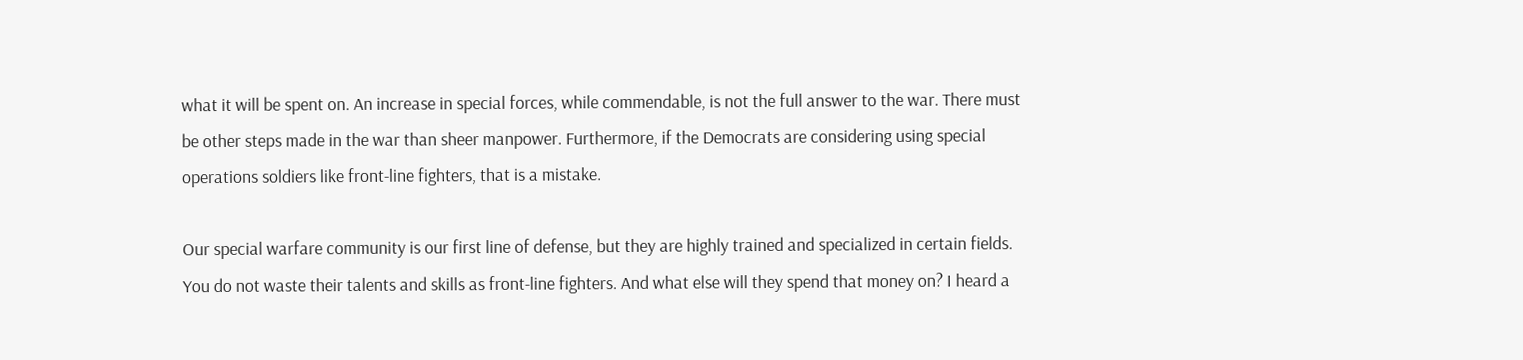what it will be spent on. An increase in special forces, while commendable, is not the full answer to the war. There must be other steps made in the war than sheer manpower. Furthermore, if the Democrats are considering using special operations soldiers like front-line fighters, that is a mistake.

Our special warfare community is our first line of defense, but they are highly trained and specialized in certain fields. You do not waste their talents and skills as front-line fighters. And what else will they spend that money on? I heard a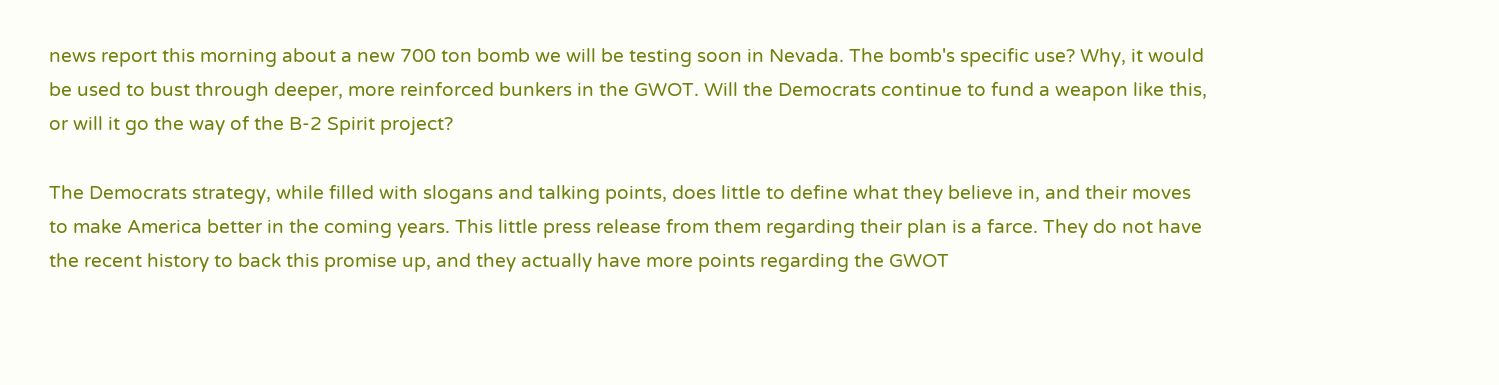news report this morning about a new 700 ton bomb we will be testing soon in Nevada. The bomb's specific use? Why, it would be used to bust through deeper, more reinforced bunkers in the GWOT. Will the Democrats continue to fund a weapon like this, or will it go the way of the B-2 Spirit project?

The Democrats strategy, while filled with slogans and talking points, does little to define what they believe in, and their moves to make America better in the coming years. This little press release from them regarding their plan is a farce. They do not have the recent history to back this promise up, and they actually have more points regarding the GWOT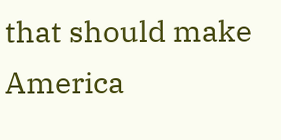that should make America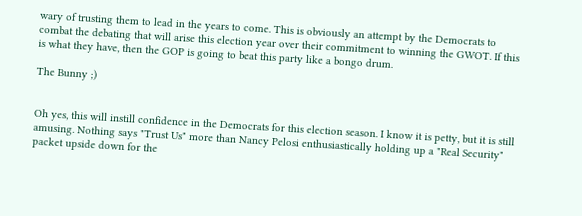wary of trusting them to lead in the years to come. This is obviously an attempt by the Democrats to combat the debating that will arise this election year over their commitment to winning the GWOT. If this is what they have, then the GOP is going to beat this party like a bongo drum.

The Bunny ;)


Oh yes, this will instill confidence in the Democrats for this election season. I know it is petty, but it is still amusing. Nothing says "Trust Us" more than Nancy Pelosi enthusiastically holding up a "Real Security" packet upside down for the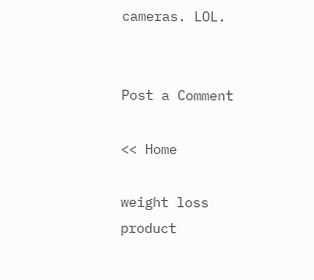cameras. LOL.


Post a Comment

<< Home

weight loss product